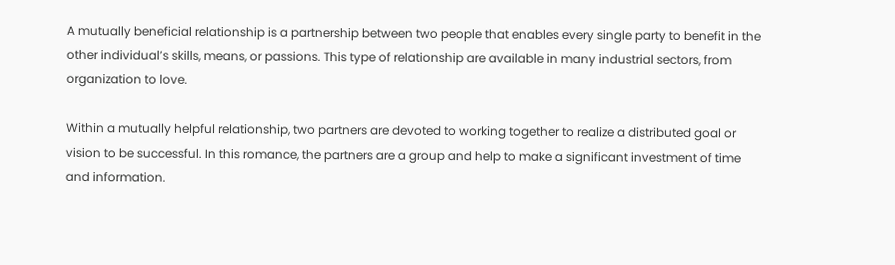A mutually beneficial relationship is a partnership between two people that enables every single party to benefit in the other individual’s skills, means, or passions. This type of relationship are available in many industrial sectors, from organization to love.

Within a mutually helpful relationship, two partners are devoted to working together to realize a distributed goal or vision to be successful. In this romance, the partners are a group and help to make a significant investment of time and information.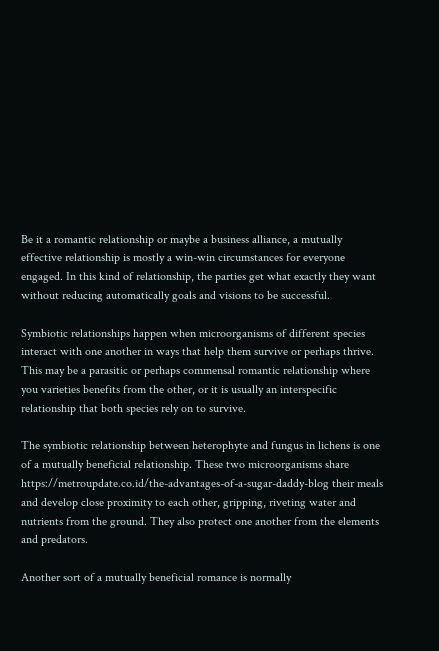Be it a romantic relationship or maybe a business alliance, a mutually effective relationship is mostly a win-win circumstances for everyone engaged. In this kind of relationship, the parties get what exactly they want without reducing automatically goals and visions to be successful.

Symbiotic relationships happen when microorganisms of different species interact with one another in ways that help them survive or perhaps thrive. This may be a parasitic or perhaps commensal romantic relationship where you varieties benefits from the other, or it is usually an interspecific relationship that both species rely on to survive.

The symbiotic relationship between heterophyte and fungus in lichens is one of a mutually beneficial relationship. These two microorganisms share https://metroupdate.co.id/the-advantages-of-a-sugar-daddy-blog their meals and develop close proximity to each other, gripping, riveting water and nutrients from the ground. They also protect one another from the elements and predators.

Another sort of a mutually beneficial romance is normally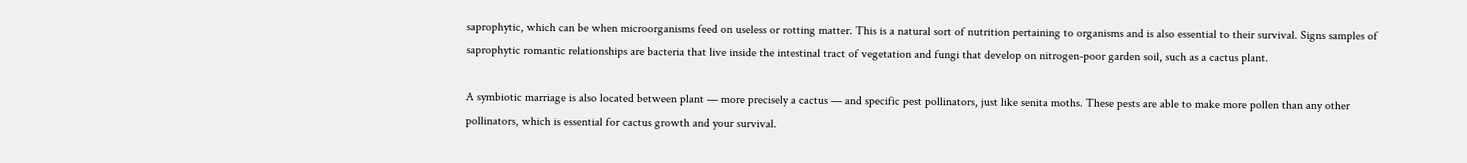saprophytic, which can be when microorganisms feed on useless or rotting matter. This is a natural sort of nutrition pertaining to organisms and is also essential to their survival. Signs samples of saprophytic romantic relationships are bacteria that live inside the intestinal tract of vegetation and fungi that develop on nitrogen-poor garden soil, such as a cactus plant.

A symbiotic marriage is also located between plant — more precisely a cactus — and specific pest pollinators, just like senita moths. These pests are able to make more pollen than any other pollinators, which is essential for cactus growth and your survival.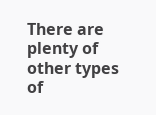There are plenty of other types of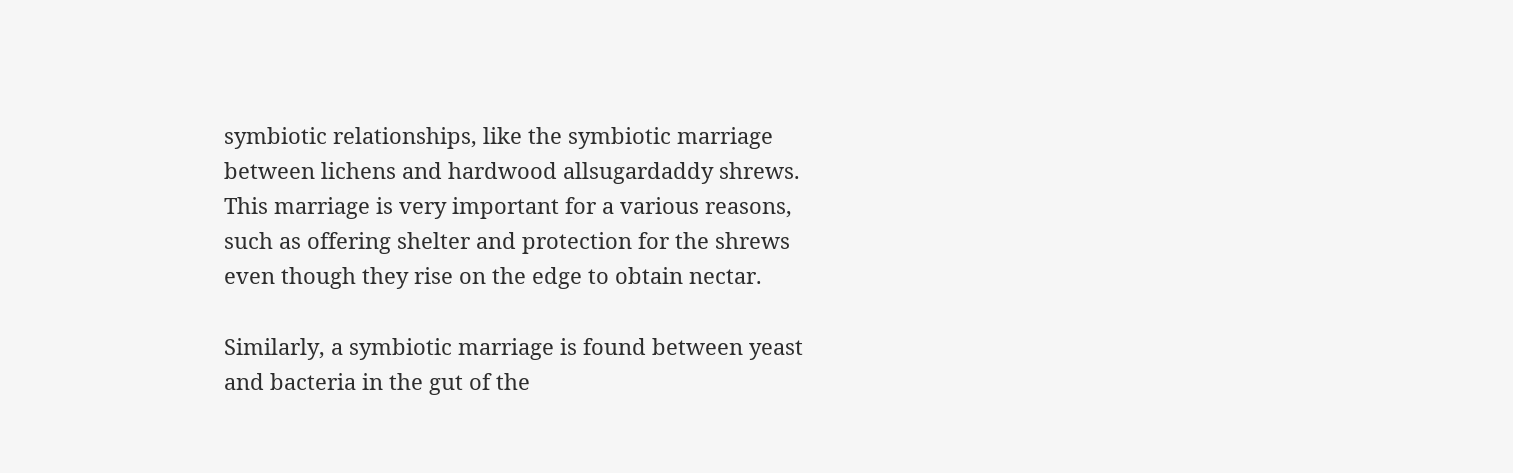symbiotic relationships, like the symbiotic marriage between lichens and hardwood allsugardaddy shrews. This marriage is very important for a various reasons, such as offering shelter and protection for the shrews even though they rise on the edge to obtain nectar.

Similarly, a symbiotic marriage is found between yeast and bacteria in the gut of the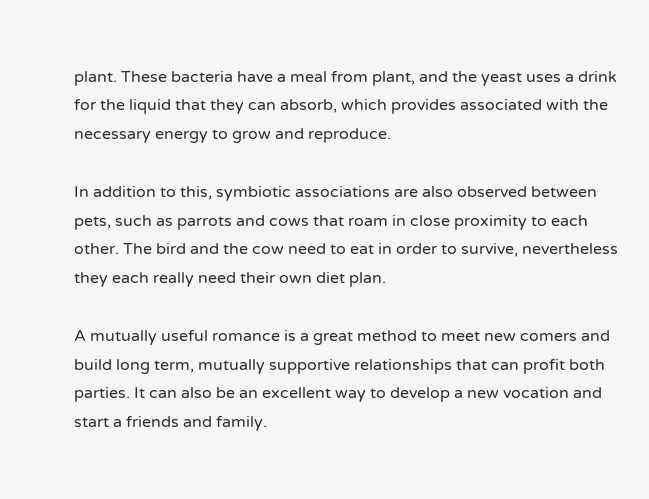plant. These bacteria have a meal from plant, and the yeast uses a drink for the liquid that they can absorb, which provides associated with the necessary energy to grow and reproduce.

In addition to this, symbiotic associations are also observed between pets, such as parrots and cows that roam in close proximity to each other. The bird and the cow need to eat in order to survive, nevertheless they each really need their own diet plan.

A mutually useful romance is a great method to meet new comers and build long term, mutually supportive relationships that can profit both parties. It can also be an excellent way to develop a new vocation and start a friends and family.